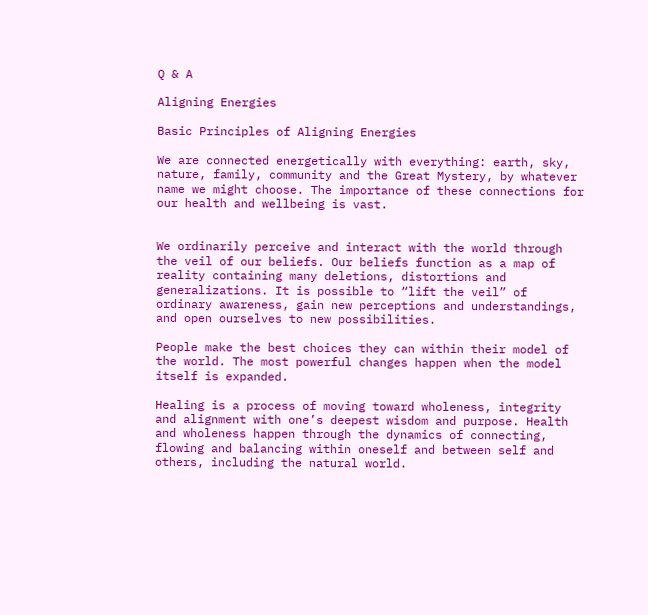Q & A

Aligning Energies

Basic Principles of Aligning Energies

We are connected energetically with everything: earth, sky, nature, family, community and the Great Mystery, by whatever name we might choose. The importance of these connections for our health and wellbeing is vast.


We ordinarily perceive and interact with the world through the veil of our beliefs. Our beliefs function as a map of reality containing many deletions, distortions and generalizations. It is possible to “lift the veil” of ordinary awareness, gain new perceptions and understandings, and open ourselves to new possibilities.

People make the best choices they can within their model of the world. The most powerful changes happen when the model itself is expanded.

Healing is a process of moving toward wholeness, integrity and alignment with one’s deepest wisdom and purpose. Health and wholeness happen through the dynamics of connecting, flowing and balancing within oneself and between self and others, including the natural world.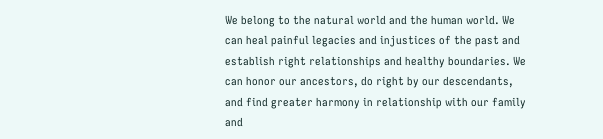We belong to the natural world and the human world. We can heal painful legacies and injustices of the past and establish right relationships and healthy boundaries. We can honor our ancestors, do right by our descendants, and find greater harmony in relationship with our family and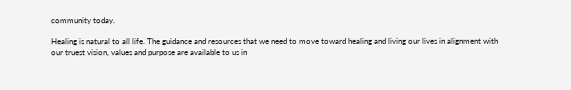community today.

Healing is natural to all life. The guidance and resources that we need to move toward healing and living our lives in alignment with our truest vision, values and purpose are available to us in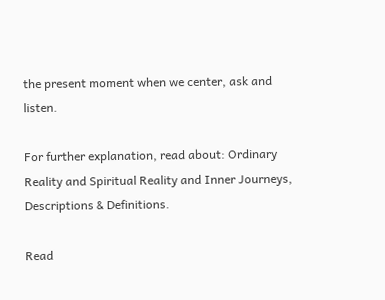the present moment when we center, ask and listen.

For further explanation, read about: Ordinary Reality and Spiritual Reality and Inner Journeys, Descriptions & Definitions.

Read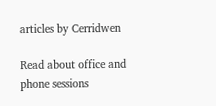articles by Cerridwen

Read about office and phone sessions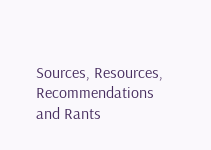Sources, Resources, Recommendations and Rants